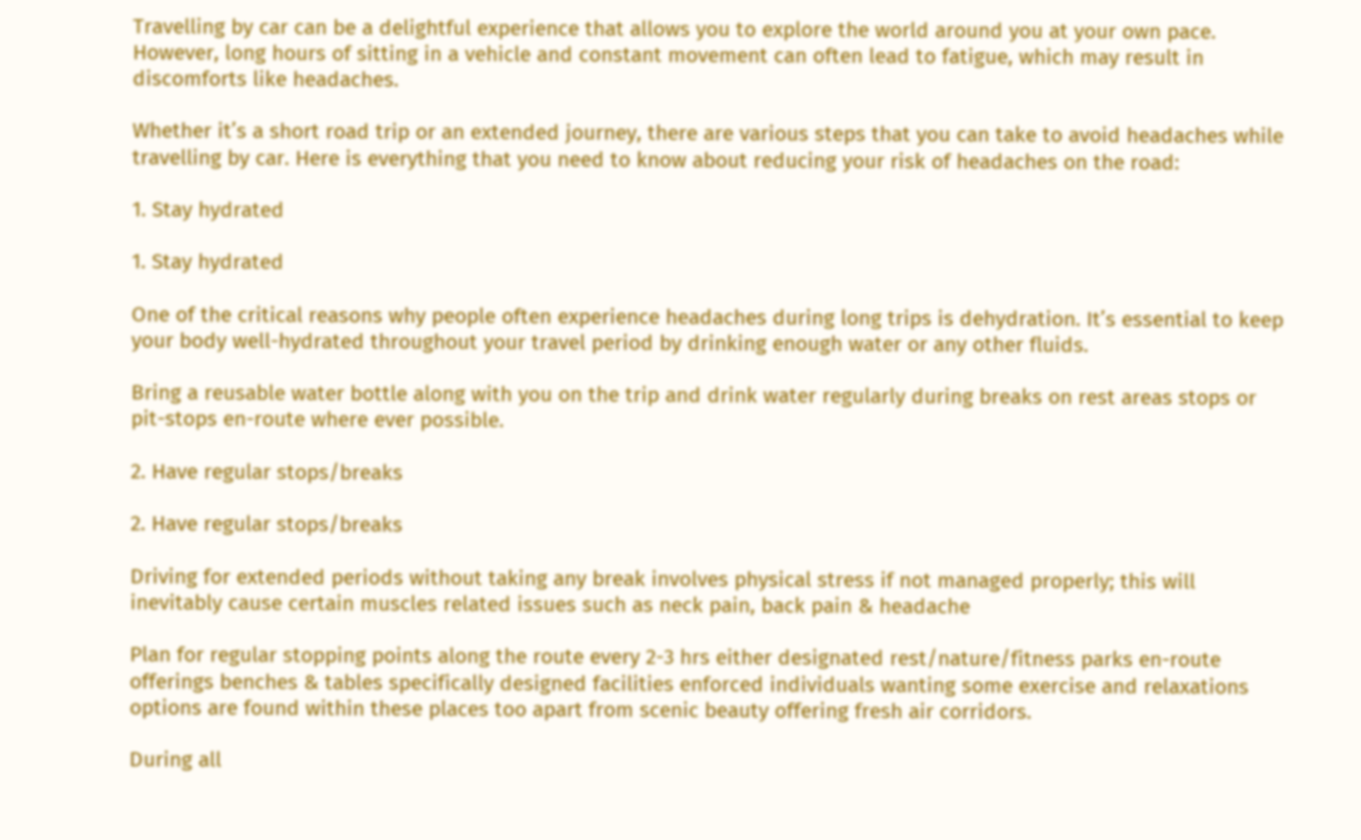Travelling by car can be a delightful experience that allows you to explore the world around you at your own pace. However, long hours of sitting in a vehicle and constant movement can often lead to fatigue, which may result in discomforts like headaches.

Whether it’s a short road trip or an extended journey, there are various steps that you can take to avoid headaches while travelling by car. Here is everything that you need to know about reducing your risk of headaches on the road:

1. Stay hydrated

1. Stay hydrated

One of the critical reasons why people often experience headaches during long trips is dehydration. It’s essential to keep your body well-hydrated throughout your travel period by drinking enough water or any other fluids.

Bring a reusable water bottle along with you on the trip and drink water regularly during breaks on rest areas stops or pit-stops en-route where ever possible.

2. Have regular stops/breaks

2. Have regular stops/breaks

Driving for extended periods without taking any break involves physical stress if not managed properly; this will inevitably cause certain muscles related issues such as neck pain, back pain & headache

Plan for regular stopping points along the route every 2-3 hrs either designated rest/nature/fitness parks en-route offerings benches & tables specifically designed facilities enforced individuals wanting some exercise and relaxations options are found within these places too apart from scenic beauty offering fresh air corridors.

During all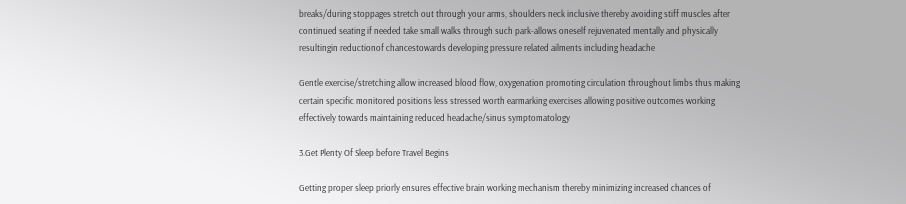breaks/during stoppages stretch out through your arms, shoulders neck inclusive thereby avoiding stiff muscles after continued seating if needed take small walks through such park-allows oneself rejuvenated mentally and physically resultingin reductionof chancestowards developing pressure related ailments including headache

Gentle exercise/stretching allow increased blood flow, oxygenation promoting circulation throughout limbs thus making certain specific monitored positions less stressed worth earmarking exercises allowing positive outcomes working effectively towards maintaining reduced headache/sinus symptomatology

3.Get Plenty Of Sleep before Travel Begins

Getting proper sleep priorly ensures effective brain working mechanism thereby minimizing increased chances of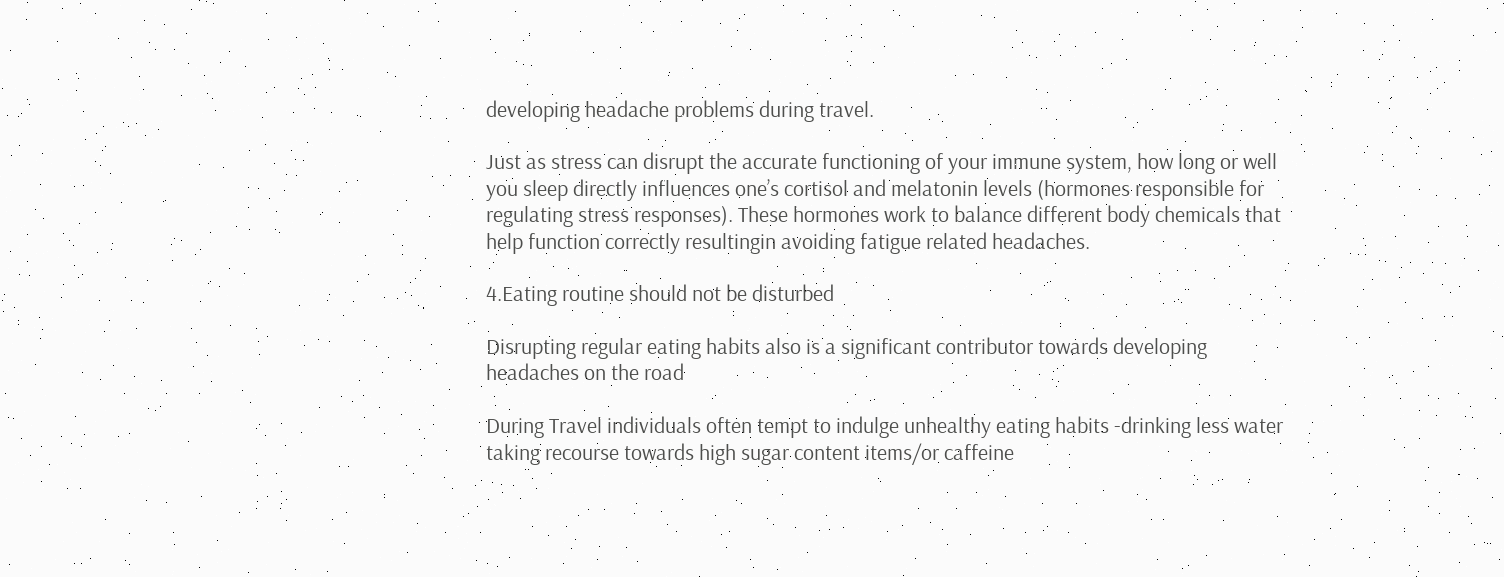developing headache problems during travel.

Just as stress can disrupt the accurate functioning of your immune system, how long or well you sleep directly influences one’s cortisol and melatonin levels (hormones responsible for regulating stress responses). These hormones work to balance different body chemicals that help function correctly resultingin avoiding fatigue related headaches.

4.Eating routine should not be disturbed

Disrupting regular eating habits also is a significant contributor towards developing headaches on the road

During Travel individuals often tempt to indulge unhealthy eating habits -drinking less water taking recourse towards high sugar content items/or caffeine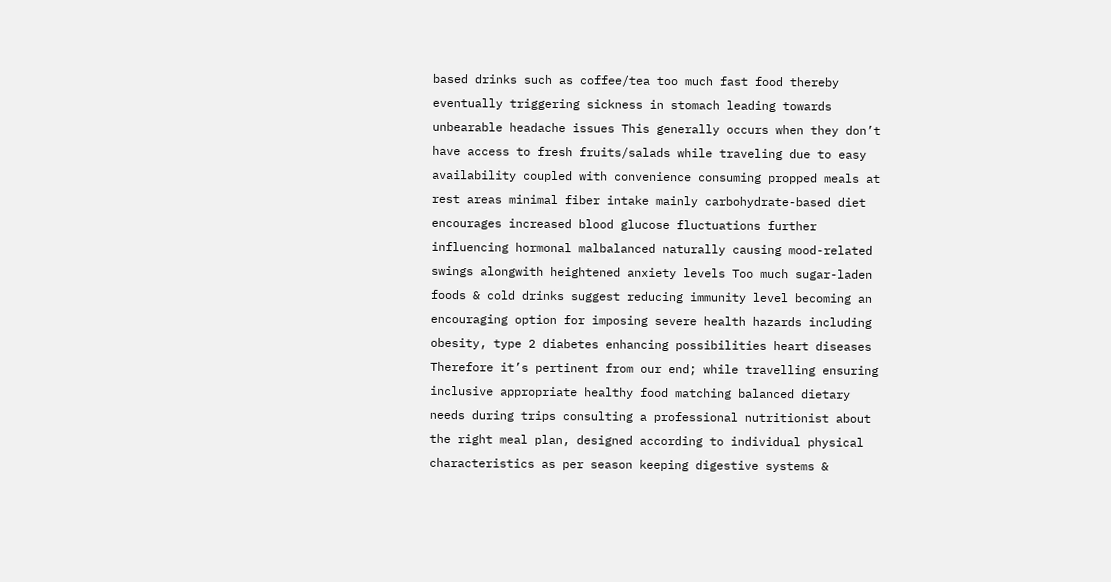based drinks such as coffee/tea too much fast food thereby eventually triggering sickness in stomach leading towards unbearable headache issues This generally occurs when they don’t have access to fresh fruits/salads while traveling due to easy availability coupled with convenience consuming propped meals at rest areas minimal fiber intake mainly carbohydrate-based diet encourages increased blood glucose fluctuations further influencing hormonal malbalanced naturally causing mood-related swings alongwith heightened anxiety levels Too much sugar-laden foods & cold drinks suggest reducing immunity level becoming an encouraging option for imposing severe health hazards including obesity, type 2 diabetes enhancing possibilities heart diseases Therefore it’s pertinent from our end; while travelling ensuring inclusive appropriate healthy food matching balanced dietary needs during trips consulting a professional nutritionist about the right meal plan, designed according to individual physical characteristics as per season keeping digestive systems &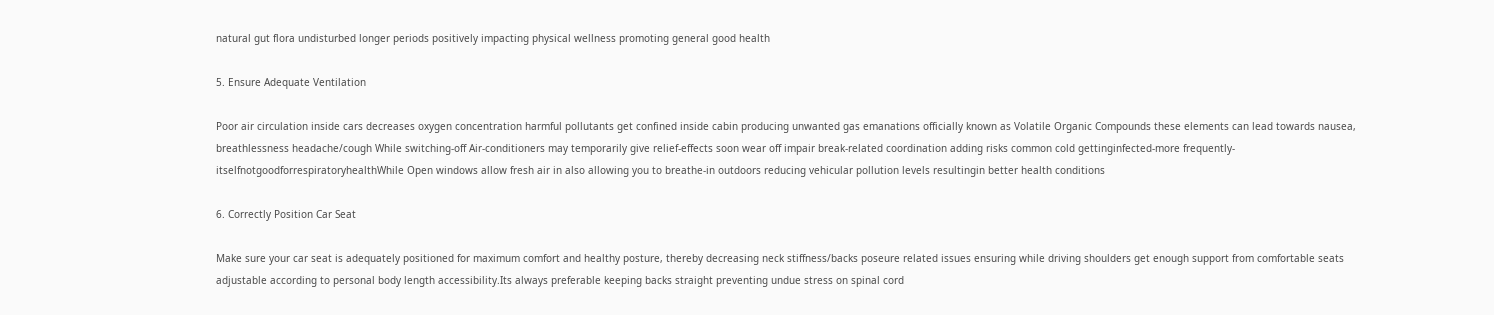natural gut flora undisturbed longer periods positively impacting physical wellness promoting general good health

5. Ensure Adequate Ventilation

Poor air circulation inside cars decreases oxygen concentration harmful pollutants get confined inside cabin producing unwanted gas emanations officially known as Volatile Organic Compounds these elements can lead towards nausea, breathlessness headache/cough While switching-off Air-conditioners may temporarily give relief-effects soon wear off impair break-related coordination adding risks common cold gettinginfected-more frequently-itselfnotgoodforrespiratoryhealthWhile Open windows allow fresh air in also allowing you to breathe-in outdoors reducing vehicular pollution levels resultingin better health conditions

6. Correctly Position Car Seat

Make sure your car seat is adequately positioned for maximum comfort and healthy posture, thereby decreasing neck stiffness/backs poseure related issues ensuring while driving shoulders get enough support from comfortable seats adjustable according to personal body length accessibility.Its always preferable keeping backs straight preventing undue stress on spinal cord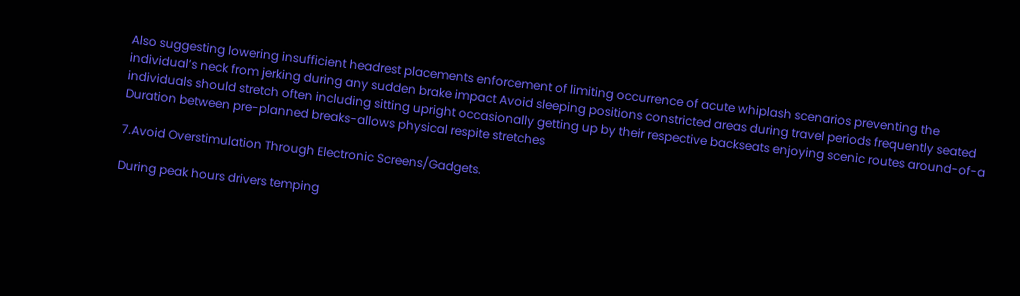Also suggesting lowering insufficient headrest placements enforcement of limiting occurrence of acute whiplash scenarios preventing the individual’s neck from jerking during any sudden brake impact Avoid sleeping positions constricted areas during travel periods frequently seated individuals should stretch often including sitting upright occasionally getting up by their respective backseats enjoying scenic routes around-of-a Duration between pre-planned breaks-allows physical respite stretches

7.Avoid Overstimulation Through Electronic Screens/Gadgets.

During peak hours drivers temping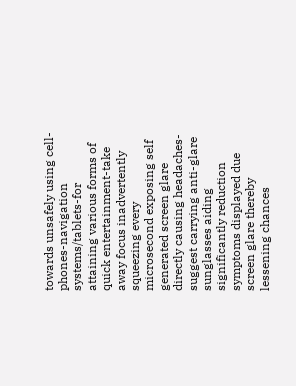towards unsafely using cell-phones-navigation systems/tablets-for attaining various forms of quick entertainment-take away focus inadvertently squeezing every microsecond exposing self generated screen glare directly causing headaches-suggest carrying anti-glare sunglasses aiding significantly reduction symptoms displayed due screen glare thereby lessening chances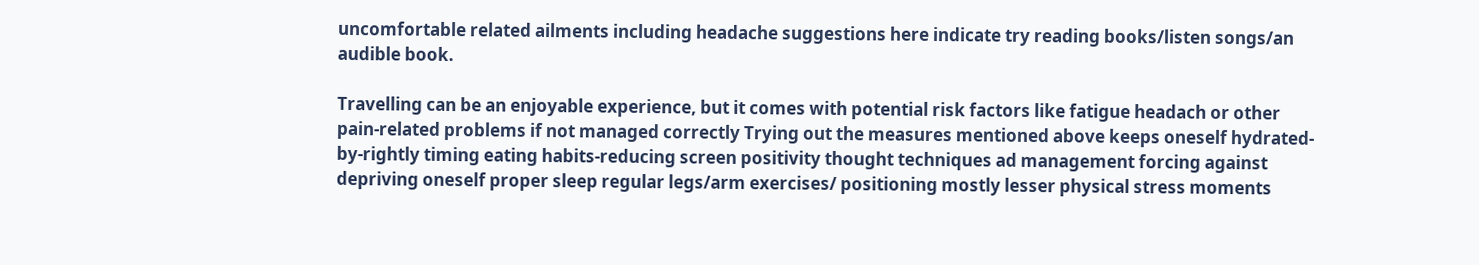uncomfortable related ailments including headache suggestions here indicate try reading books/listen songs/an audible book.

Travelling can be an enjoyable experience, but it comes with potential risk factors like fatigue headach or other pain-related problems if not managed correctly Trying out the measures mentioned above keeps oneself hydrated-by-rightly timing eating habits-reducing screen positivity thought techniques ad management forcing against depriving oneself proper sleep regular legs/arm exercises/ positioning mostly lesser physical stress moments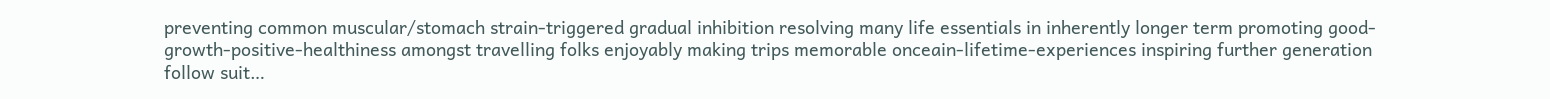preventing common muscular/stomach strain-triggered gradual inhibition resolving many life essentials in inherently longer term promoting good-growth-positive-healthiness amongst travelling folks enjoyably making trips memorable onceain-lifetime-experiences inspiring further generation follow suit…